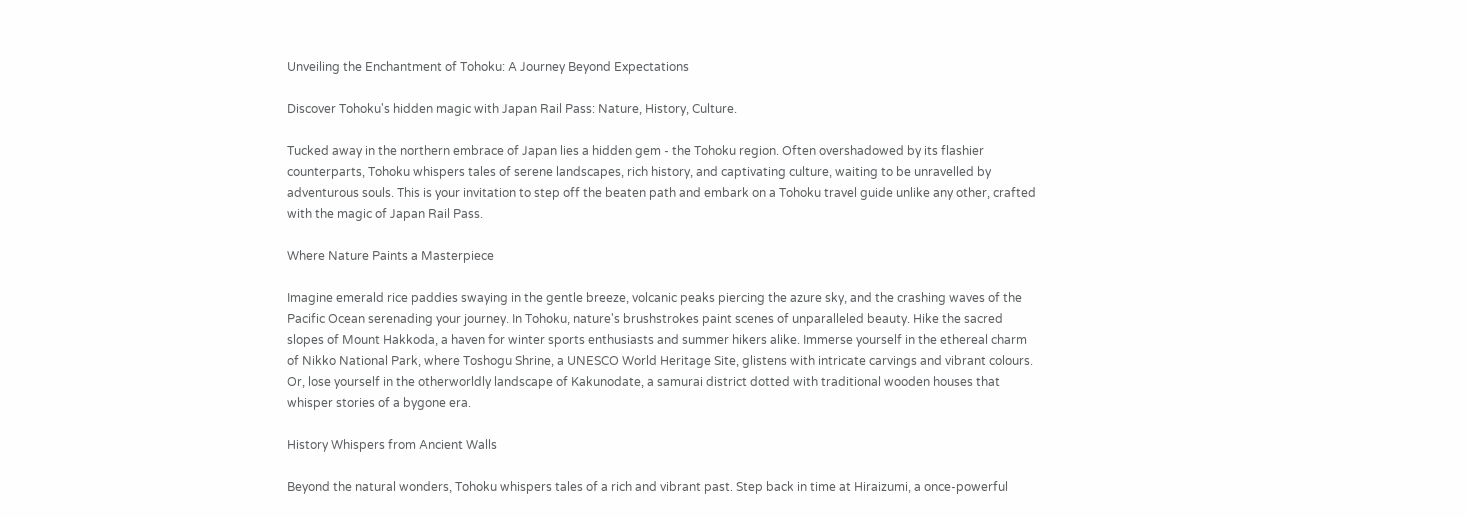Unveiling the Enchantment of Tohoku: A Journey Beyond Expectations

Discover Tohoku's hidden magic with Japan Rail Pass: Nature, History, Culture.

Tucked away in the northern embrace of Japan lies a hidden gem - the Tohoku region. Often overshadowed by its flashier counterparts, Tohoku whispers tales of serene landscapes, rich history, and captivating culture, waiting to be unravelled by adventurous souls. This is your invitation to step off the beaten path and embark on a Tohoku travel guide unlike any other, crafted with the magic of Japan Rail Pass.

Where Nature Paints a Masterpiece

Imagine emerald rice paddies swaying in the gentle breeze, volcanic peaks piercing the azure sky, and the crashing waves of the Pacific Ocean serenading your journey. In Tohoku, nature's brushstrokes paint scenes of unparalleled beauty. Hike the sacred slopes of Mount Hakkoda, a haven for winter sports enthusiasts and summer hikers alike. Immerse yourself in the ethereal charm of Nikko National Park, where Toshogu Shrine, a UNESCO World Heritage Site, glistens with intricate carvings and vibrant colours. Or, lose yourself in the otherworldly landscape of Kakunodate, a samurai district dotted with traditional wooden houses that whisper stories of a bygone era.

History Whispers from Ancient Walls

Beyond the natural wonders, Tohoku whispers tales of a rich and vibrant past. Step back in time at Hiraizumi, a once-powerful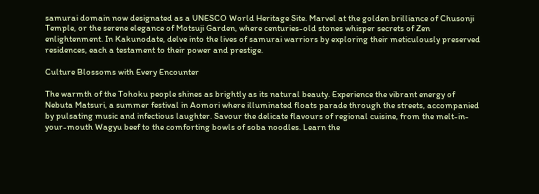samurai domain now designated as a UNESCO World Heritage Site. Marvel at the golden brilliance of Chusonji Temple, or the serene elegance of Motsuji Garden, where centuries-old stones whisper secrets of Zen enlightenment. In Kakunodate, delve into the lives of samurai warriors by exploring their meticulously preserved residences, each a testament to their power and prestige.

Culture Blossoms with Every Encounter

The warmth of the Tohoku people shines as brightly as its natural beauty. Experience the vibrant energy of Nebuta Matsuri, a summer festival in Aomori where illuminated floats parade through the streets, accompanied by pulsating music and infectious laughter. Savour the delicate flavours of regional cuisine, from the melt-in-your-mouth Wagyu beef to the comforting bowls of soba noodles. Learn the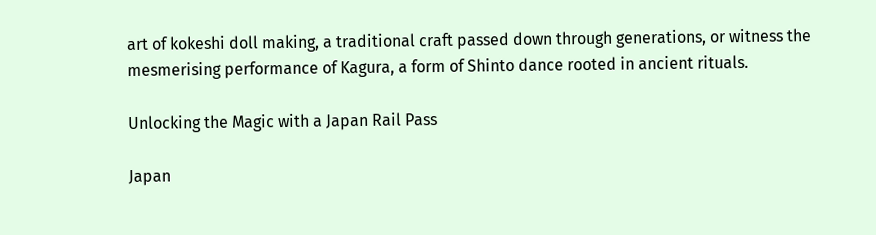art of kokeshi doll making, a traditional craft passed down through generations, or witness the mesmerising performance of Kagura, a form of Shinto dance rooted in ancient rituals.

Unlocking the Magic with a Japan Rail Pass

Japan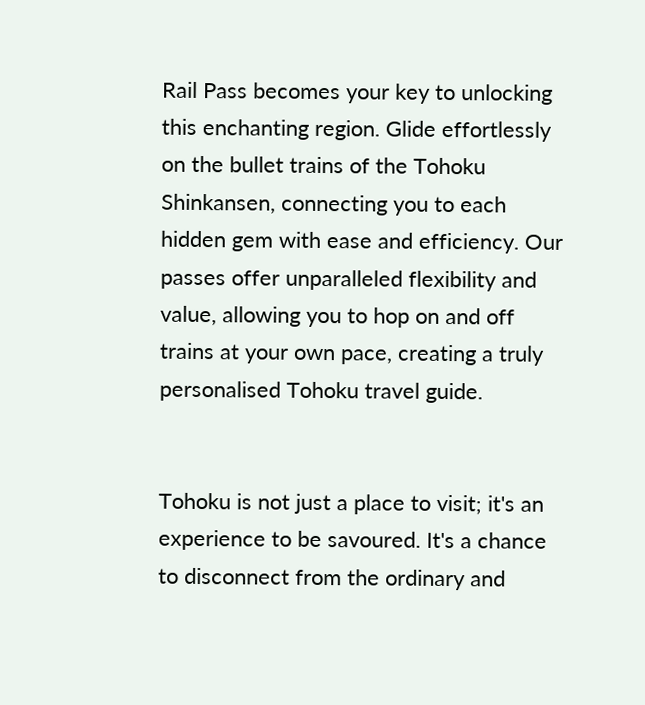Rail Pass becomes your key to unlocking this enchanting region. Glide effortlessly on the bullet trains of the Tohoku Shinkansen, connecting you to each hidden gem with ease and efficiency. Our passes offer unparalleled flexibility and value, allowing you to hop on and off trains at your own pace, creating a truly personalised Tohoku travel guide.


Tohoku is not just a place to visit; it's an experience to be savoured. It's a chance to disconnect from the ordinary and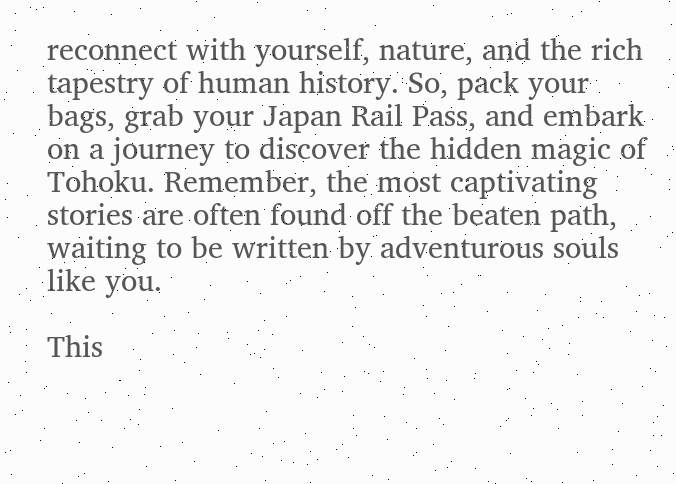reconnect with yourself, nature, and the rich tapestry of human history. So, pack your bags, grab your Japan Rail Pass, and embark on a journey to discover the hidden magic of Tohoku. Remember, the most captivating stories are often found off the beaten path, waiting to be written by adventurous souls like you.

This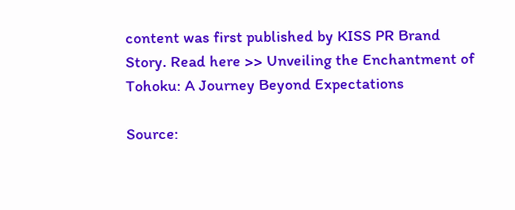content was first published by KISS PR Brand Story. Read here >> Unveiling the Enchantment of Tohoku: A Journey Beyond Expectations

Source: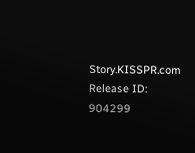Story.KISSPR.com
Release ID: 904299